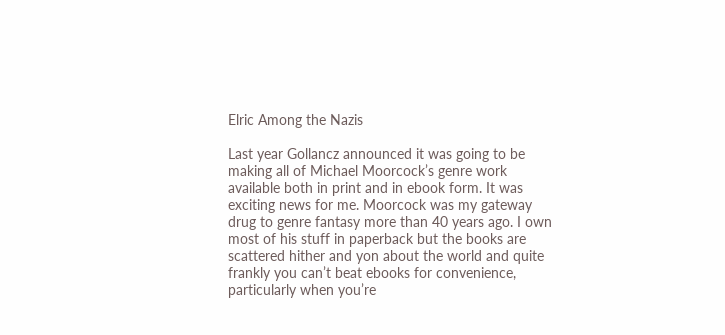Elric Among the Nazis

Last year Gollancz announced it was going to be making all of Michael Moorcock’s genre work available both in print and in ebook form. It was exciting news for me. Moorcock was my gateway drug to genre fantasy more than 40 years ago. I own most of his stuff in paperback but the books are scattered hither and yon about the world and quite frankly you can’t beat ebooks for convenience, particularly when you’re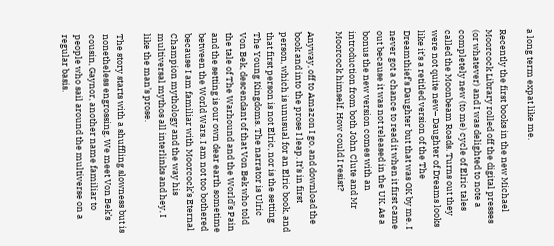a long term expat like me.

Recently the first books in the new Michael Moorcock Library rolled off the digital presses (or whatever) and I was delighted to note a completely new (to me) cycle of Elric tales called the Moonbeam Roads. Turns out they were not quite new– Daughter of Dreams looks like it’s a retitled version of the The Dreamthief’s Daughter but that was OK by me. I never got a chance to read it when it first came out because it was not released in the UK. As a bonus the new version comes with an introduction from both John Clute and Mr Moorcock himself. How could I resist?

Anyway, off to Amazon I go, and download the book and into the prose I leap. It’s in first person, which is unusual for an Elric book, and that first person is not Elric, nor is the setting The Young Kingdoms. The narrator is Ulric Von Bek, descendant of that Von Bek who told the tale of The Warhound and the World’s Pain and the setting is our own dear earth sometime between the World Wars. I am not too bothered because I am familiar with Moorcock’s Eternal Champion mythology and the way his multiversal mythos all interlinks and hey, I like the man’s prose.

The story starts with a shuffling slowness but is nonetheless engrossing. We meet Von Bek’s cousin, Gaynor, another name familiar to people who sail around the multiverse on a regular basis.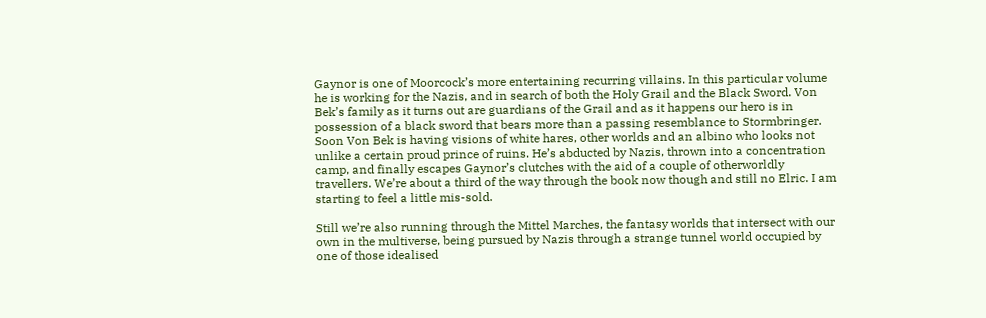Gaynor is one of Moorcock’s more entertaining recurring villains. In this particular volume he is working for the Nazis, and in search of both the Holy Grail and the Black Sword. Von Bek’s family as it turns out are guardians of the Grail and as it happens our hero is in possession of a black sword that bears more than a passing resemblance to Stormbringer. Soon Von Bek is having visions of white hares, other worlds and an albino who looks not unlike a certain proud prince of ruins. He’s abducted by Nazis, thrown into a concentration camp, and finally escapes Gaynor’s clutches with the aid of a couple of otherworldly travellers. We’re about a third of the way through the book now though and still no Elric. I am starting to feel a little mis-sold.

Still we’re also running through the Mittel Marches, the fantasy worlds that intersect with our own in the multiverse, being pursued by Nazis through a strange tunnel world occupied by one of those idealised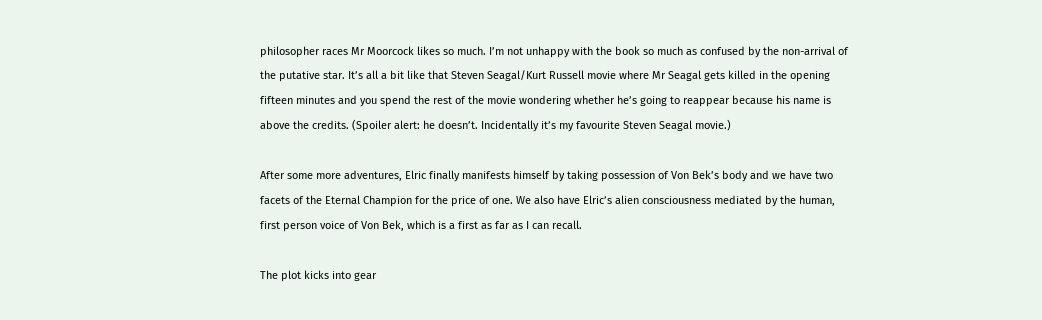philosopher races Mr Moorcock likes so much. I’m not unhappy with the book so much as confused by the non-arrival of the putative star. It’s all a bit like that Steven Seagal/Kurt Russell movie where Mr Seagal gets killed in the opening fifteen minutes and you spend the rest of the movie wondering whether he’s going to reappear because his name is above the credits. (Spoiler alert: he doesn’t. Incidentally it’s my favourite Steven Seagal movie.)

After some more adventures, Elric finally manifests himself by taking possession of Von Bek’s body and we have two facets of the Eternal Champion for the price of one. We also have Elric’s alien consciousness mediated by the human, first person voice of Von Bek, which is a first as far as I can recall.

The plot kicks into gear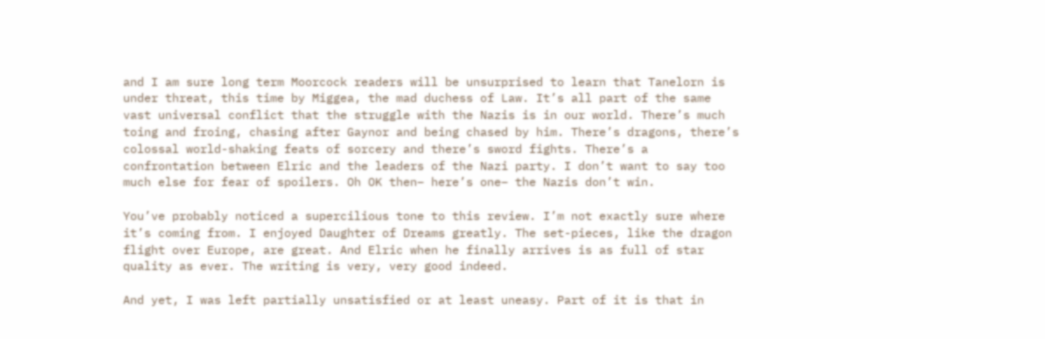and I am sure long term Moorcock readers will be unsurprised to learn that Tanelorn is under threat, this time by Miggea, the mad duchess of Law. It’s all part of the same vast universal conflict that the struggle with the Nazis is in our world. There’s much toing and froing, chasing after Gaynor and being chased by him. There’s dragons, there’s colossal world-shaking feats of sorcery and there’s sword fights. There’s a confrontation between Elric and the leaders of the Nazi party. I don’t want to say too much else for fear of spoilers. Oh OK then– here’s one– the Nazis don’t win.

You’ve probably noticed a supercilious tone to this review. I’m not exactly sure where it’s coming from. I enjoyed Daughter of Dreams greatly. The set-pieces, like the dragon flight over Europe, are great. And Elric when he finally arrives is as full of star quality as ever. The writing is very, very good indeed.

And yet, I was left partially unsatisfied or at least uneasy. Part of it is that in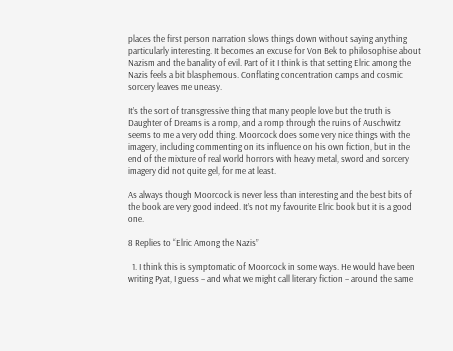places the first person narration slows things down without saying anything particularly interesting. It becomes an excuse for Von Bek to philosophise about Nazism and the banality of evil. Part of it I think is that setting Elric among the Nazis feels a bit blasphemous. Conflating concentration camps and cosmic sorcery leaves me uneasy.

It’s the sort of transgressive thing that many people love but the truth is Daughter of Dreams is a romp, and a romp through the ruins of Auschwitz seems to me a very odd thing. Moorcock does some very nice things with the imagery, including commenting on its influence on his own fiction, but in the end of the mixture of real world horrors with heavy metal, sword and sorcery imagery did not quite gel, for me at least.

As always though Moorcock is never less than interesting and the best bits of the book are very good indeed. It’s not my favourite Elric book but it is a good one.

8 Replies to “Elric Among the Nazis”

  1. I think this is symptomatic of Moorcock in some ways. He would have been writing Pyat, I guess – and what we might call literary fiction – around the same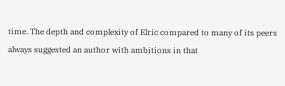time. The depth and complexity of Elric compared to many of its peers always suggested an author with ambitions in that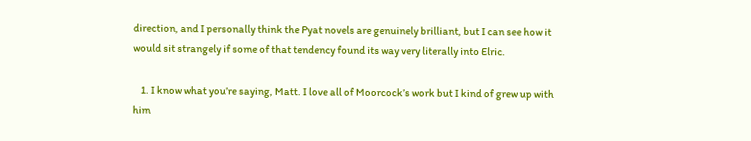direction, and I personally think the Pyat novels are genuinely brilliant, but I can see how it would sit strangely if some of that tendency found its way very literally into Elric.

    1. I know what you’re saying, Matt. I love all of Moorcock’s work but I kind of grew up with him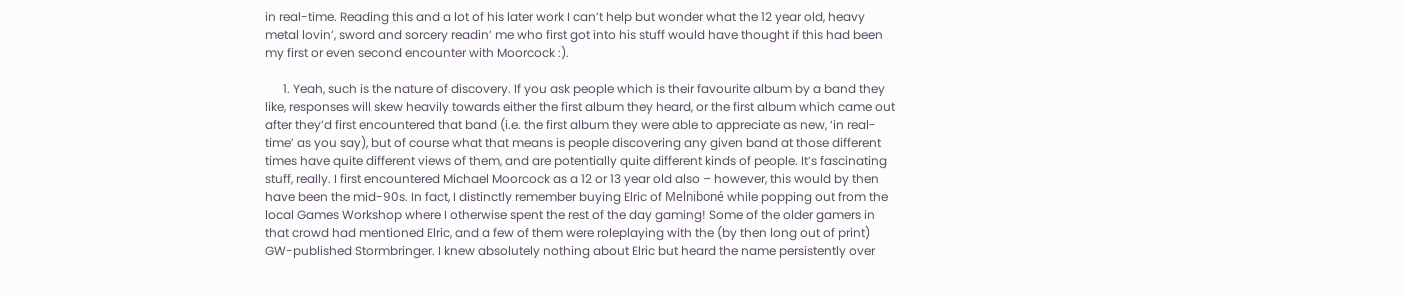in real-time. Reading this and a lot of his later work I can’t help but wonder what the 12 year old, heavy metal lovin’, sword and sorcery readin’ me who first got into his stuff would have thought if this had been my first or even second encounter with Moorcock :).

      1. Yeah, such is the nature of discovery. If you ask people which is their favourite album by a band they like, responses will skew heavily towards either the first album they heard, or the first album which came out after they’d first encountered that band (i.e. the first album they were able to appreciate as new, ‘in real-time’ as you say), but of course what that means is people discovering any given band at those different times have quite different views of them, and are potentially quite different kinds of people. It’s fascinating stuff, really. I first encountered Michael Moorcock as a 12 or 13 year old also – however, this would by then have been the mid-90s. In fact, I distinctly remember buying Elric of Melniboné while popping out from the local Games Workshop where I otherwise spent the rest of the day gaming! Some of the older gamers in that crowd had mentioned Elric, and a few of them were roleplaying with the (by then long out of print) GW-published Stormbringer. I knew absolutely nothing about Elric but heard the name persistently over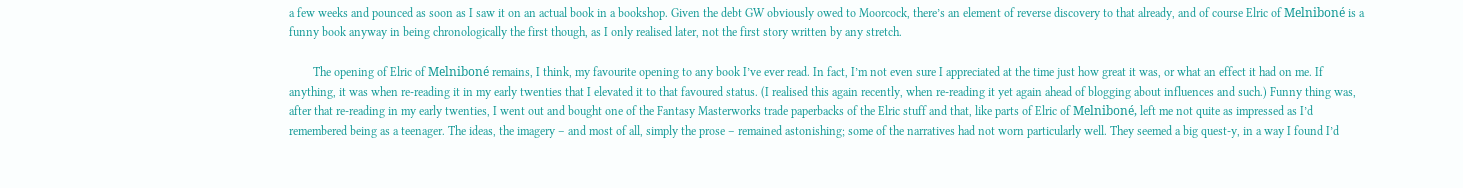a few weeks and pounced as soon as I saw it on an actual book in a bookshop. Given the debt GW obviously owed to Moorcock, there’s an element of reverse discovery to that already, and of course Elric of Melniboné is a funny book anyway in being chronologically the first though, as I only realised later, not the first story written by any stretch.

        The opening of Elric of Melniboné remains, I think, my favourite opening to any book I’ve ever read. In fact, I’m not even sure I appreciated at the time just how great it was, or what an effect it had on me. If anything, it was when re-reading it in my early twenties that I elevated it to that favoured status. (I realised this again recently, when re-reading it yet again ahead of blogging about influences and such.) Funny thing was, after that re-reading in my early twenties, I went out and bought one of the Fantasy Masterworks trade paperbacks of the Elric stuff and that, like parts of Elric of Melniboné, left me not quite as impressed as I’d remembered being as a teenager. The ideas, the imagery – and most of all, simply the prose – remained astonishing; some of the narratives had not worn particularly well. They seemed a big quest-y, in a way I found I’d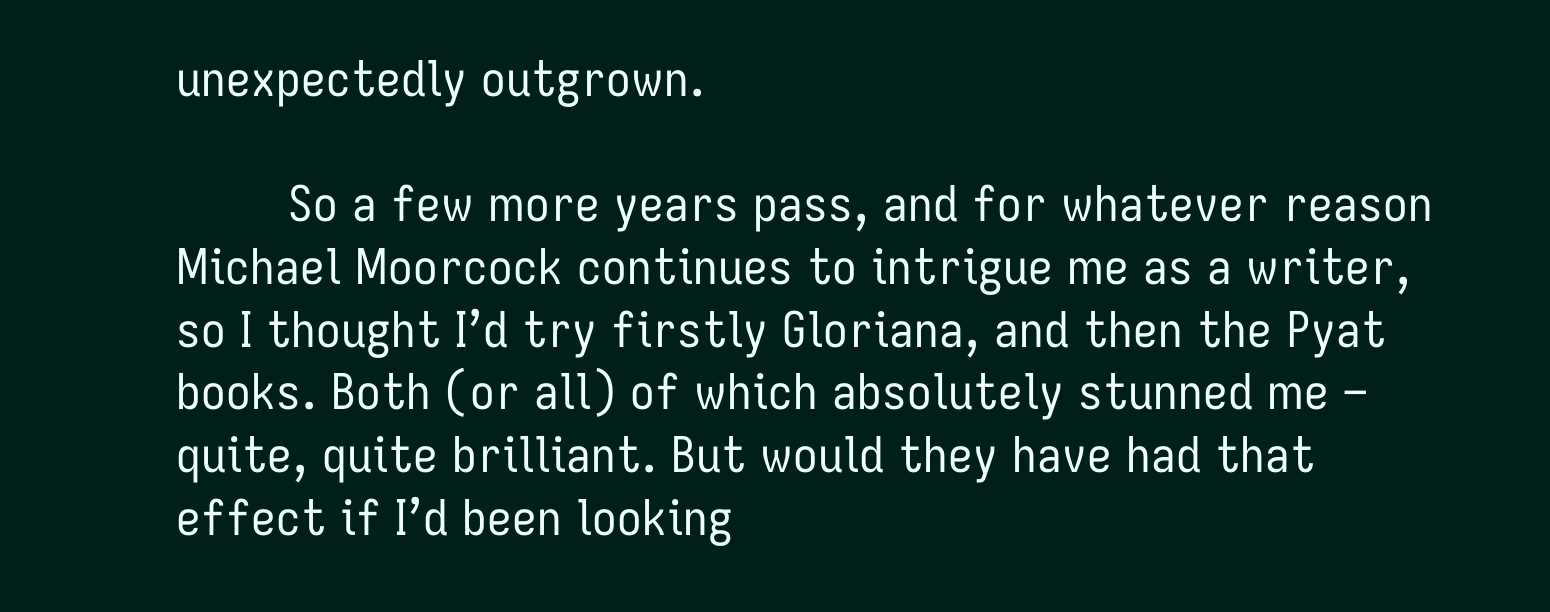unexpectedly outgrown.

        So a few more years pass, and for whatever reason Michael Moorcock continues to intrigue me as a writer, so I thought I’d try firstly Gloriana, and then the Pyat books. Both (or all) of which absolutely stunned me – quite, quite brilliant. But would they have had that effect if I’d been looking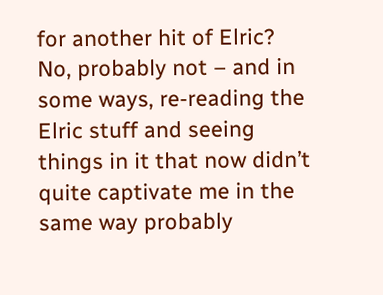for another hit of Elric? No, probably not – and in some ways, re-reading the Elric stuff and seeing things in it that now didn’t quite captivate me in the same way probably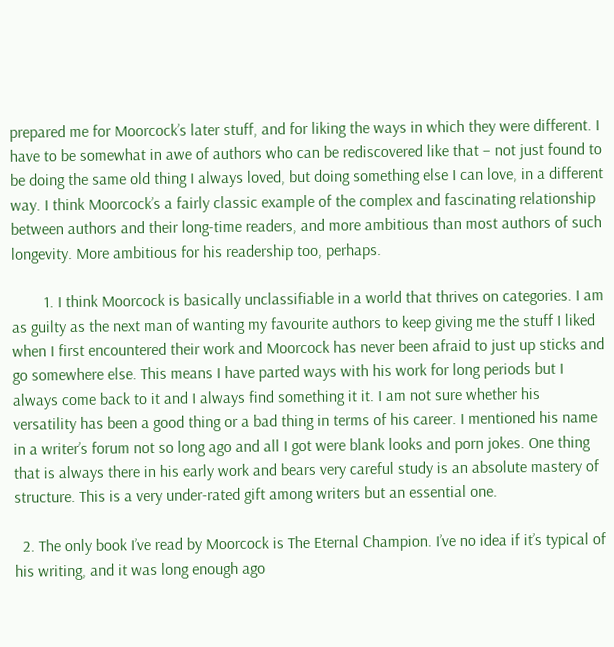prepared me for Moorcock’s later stuff, and for liking the ways in which they were different. I have to be somewhat in awe of authors who can be rediscovered like that – not just found to be doing the same old thing I always loved, but doing something else I can love, in a different way. I think Moorcock’s a fairly classic example of the complex and fascinating relationship between authors and their long-time readers, and more ambitious than most authors of such longevity. More ambitious for his readership too, perhaps.

        1. I think Moorcock is basically unclassifiable in a world that thrives on categories. I am as guilty as the next man of wanting my favourite authors to keep giving me the stuff I liked when I first encountered their work and Moorcock has never been afraid to just up sticks and go somewhere else. This means I have parted ways with his work for long periods but I always come back to it and I always find something it it. I am not sure whether his versatility has been a good thing or a bad thing in terms of his career. I mentioned his name in a writer’s forum not so long ago and all I got were blank looks and porn jokes. One thing that is always there in his early work and bears very careful study is an absolute mastery of structure. This is a very under-rated gift among writers but an essential one.

  2. The only book I’ve read by Moorcock is The Eternal Champion. I’ve no idea if it’s typical of his writing, and it was long enough ago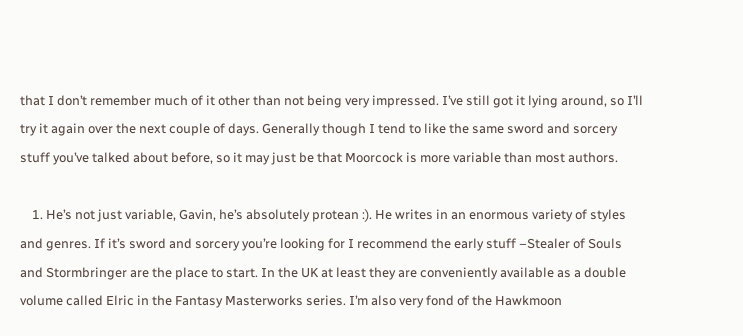that I don’t remember much of it other than not being very impressed. I’ve still got it lying around, so I’ll try it again over the next couple of days. Generally though I tend to like the same sword and sorcery stuff you’ve talked about before, so it may just be that Moorcock is more variable than most authors.

    1. He’s not just variable, Gavin, he’s absolutely protean :). He writes in an enormous variety of styles and genres. If it’s sword and sorcery you’re looking for I recommend the early stuff –Stealer of Souls and Stormbringer are the place to start. In the UK at least they are conveniently available as a double volume called Elric in the Fantasy Masterworks series. I’m also very fond of the Hawkmoon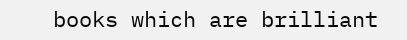books which are brilliant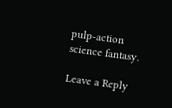pulp-action science fantasy.

Leave a Reply